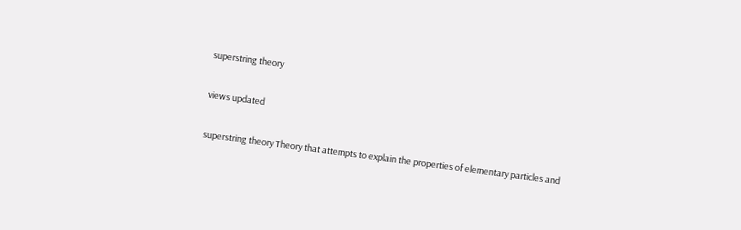superstring theory

views updated

superstring theory Theory that attempts to explain the properties of elementary particles and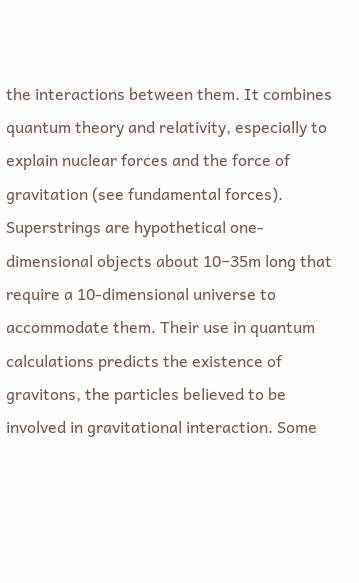the interactions between them. It combines quantum theory and relativity, especially to explain nuclear forces and the force of gravitation (see fundamental forces). Superstrings are hypothetical one-dimensional objects about 10−35m long that require a 10-dimensional universe to accommodate them. Their use in quantum calculations predicts the existence of gravitons, the particles believed to be involved in gravitational interaction. Some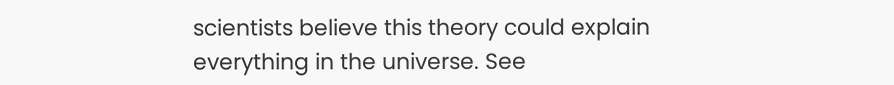scientists believe this theory could explain everything in the universe. See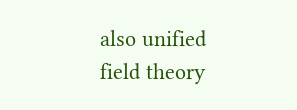also unified field theory